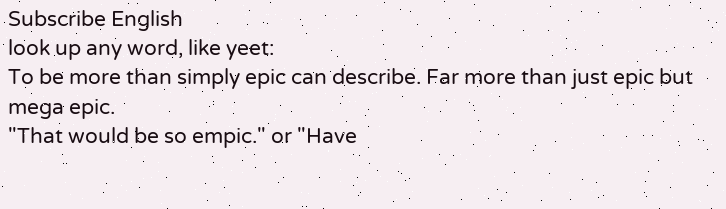Subscribe English
look up any word, like yeet:
To be more than simply epic can describe. Far more than just epic but mega epic.
"That would be so empic." or "Have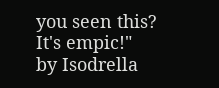you seen this? It's empic!"
by Isodrella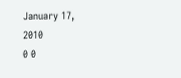January 17, 2010
0 0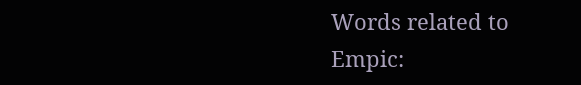Words related to Empic: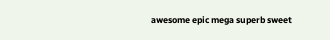awesome epic mega superb sweet